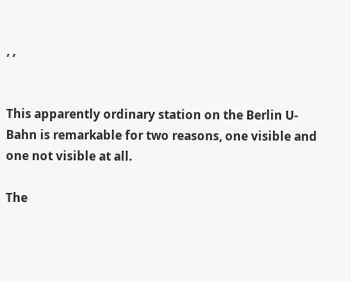, ,


This apparently ordinary station on the Berlin U-Bahn is remarkable for two reasons, one visible and one not visible at all.

The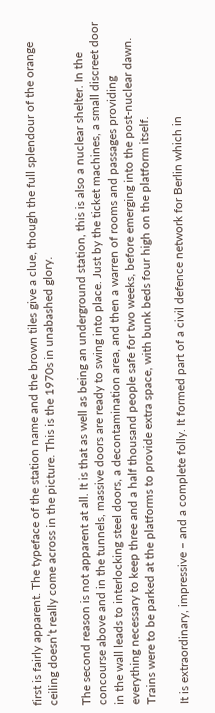first is fairly apparent. The typeface of the station name and the brown tiles give a clue, though the full splendour of the orange ceiling doesn’t really come across in the picture. This is the 1970s in unabashed glory.

The second reason is not apparent at all. It is that as well as being an underground station, this is also a nuclear shelter. In the concourse above and in the tunnels, massive doors are ready to swing into place. Just by the ticket machines, a small discreet door in the wall leads to interlocking steel doors, a decontamination area, and then a warren of rooms and passages providing everything necessary to keep three and a half thousand people safe for two weeks, before emerging into the post-nuclear dawn. Trains were to be parked at the platforms to provide extra space, with bunk beds four high on the platform itself.

It is extraordinary, impressive – and a complete folly. It formed part of a civil defence network for Berlin which in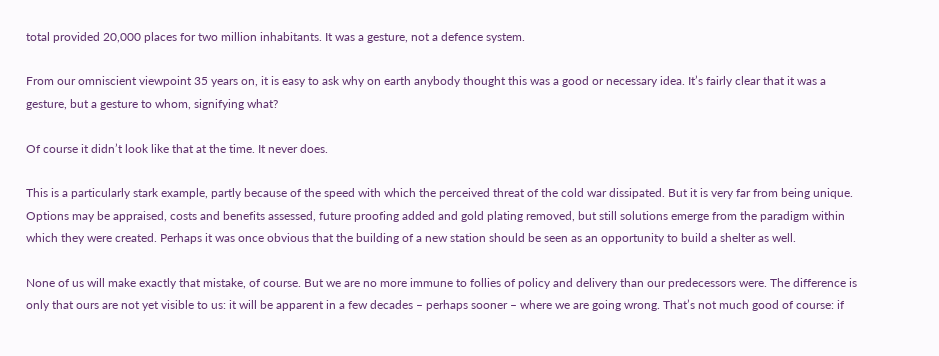total provided 20,000 places for two million inhabitants. It was a gesture, not a defence system.

From our omniscient viewpoint 35 years on, it is easy to ask why on earth anybody thought this was a good or necessary idea. It’s fairly clear that it was a gesture, but a gesture to whom, signifying what?

Of course it didn’t look like that at the time. It never does.

This is a particularly stark example, partly because of the speed with which the perceived threat of the cold war dissipated. But it is very far from being unique. Options may be appraised, costs and benefits assessed, future proofing added and gold plating removed, but still solutions emerge from the paradigm within which they were created. Perhaps it was once obvious that the building of a new station should be seen as an opportunity to build a shelter as well.

None of us will make exactly that mistake, of course. But we are no more immune to follies of policy and delivery than our predecessors were. The difference is only that ours are not yet visible to us: it will be apparent in a few decades – perhaps sooner – where we are going wrong. That’s not much good of course: if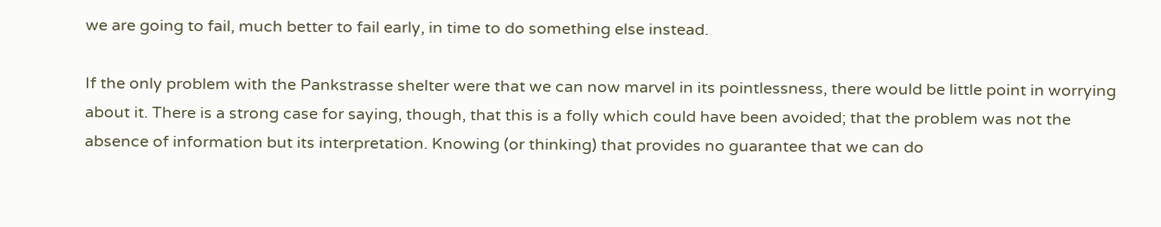we are going to fail, much better to fail early, in time to do something else instead.

If the only problem with the Pankstrasse shelter were that we can now marvel in its pointlessness, there would be little point in worrying about it. There is a strong case for saying, though, that this is a folly which could have been avoided; that the problem was not the absence of information but its interpretation. Knowing (or thinking) that provides no guarantee that we can do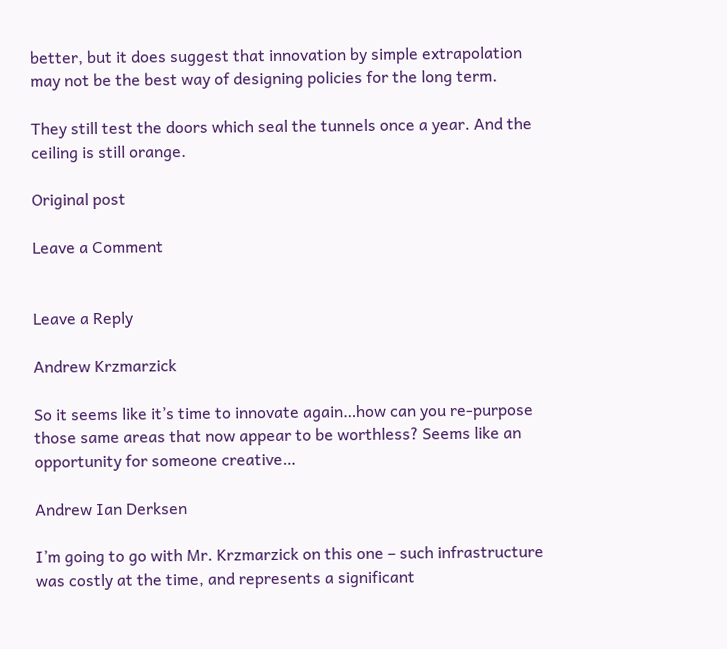better, but it does suggest that innovation by simple extrapolation may not be the best way of designing policies for the long term.

They still test the doors which seal the tunnels once a year. And the ceiling is still orange.

Original post

Leave a Comment


Leave a Reply

Andrew Krzmarzick

So it seems like it’s time to innovate again…how can you re-purpose those same areas that now appear to be worthless? Seems like an opportunity for someone creative…

Andrew Ian Derksen

I’m going to go with Mr. Krzmarzick on this one – such infrastructure was costly at the time, and represents a significant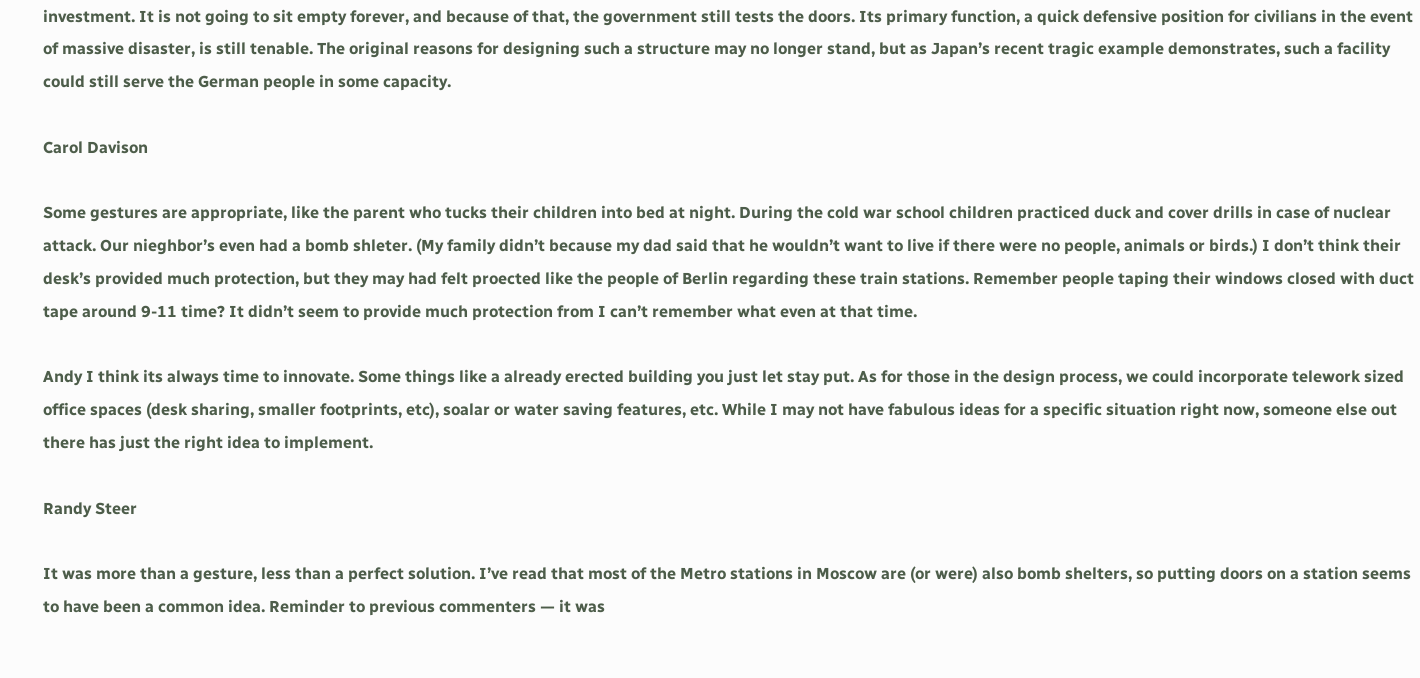investment. It is not going to sit empty forever, and because of that, the government still tests the doors. Its primary function, a quick defensive position for civilians in the event of massive disaster, is still tenable. The original reasons for designing such a structure may no longer stand, but as Japan’s recent tragic example demonstrates, such a facility could still serve the German people in some capacity.

Carol Davison

Some gestures are appropriate, like the parent who tucks their children into bed at night. During the cold war school children practiced duck and cover drills in case of nuclear attack. Our nieghbor’s even had a bomb shleter. (My family didn’t because my dad said that he wouldn’t want to live if there were no people, animals or birds.) I don’t think their desk’s provided much protection, but they may had felt proected like the people of Berlin regarding these train stations. Remember people taping their windows closed with duct tape around 9-11 time? It didn’t seem to provide much protection from I can’t remember what even at that time.

Andy I think its always time to innovate. Some things like a already erected building you just let stay put. As for those in the design process, we could incorporate telework sized office spaces (desk sharing, smaller footprints, etc), soalar or water saving features, etc. While I may not have fabulous ideas for a specific situation right now, someone else out there has just the right idea to implement.

Randy Steer

It was more than a gesture, less than a perfect solution. I’ve read that most of the Metro stations in Moscow are (or were) also bomb shelters, so putting doors on a station seems to have been a common idea. Reminder to previous commenters — it was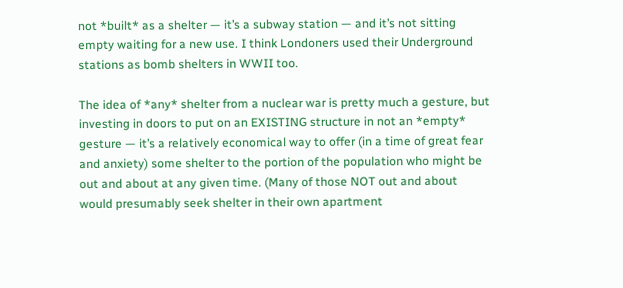not *built* as a shelter — it’s a subway station — and it’s not sitting empty waiting for a new use. I think Londoners used their Underground stations as bomb shelters in WWII too.

The idea of *any* shelter from a nuclear war is pretty much a gesture, but investing in doors to put on an EXISTING structure in not an *empty* gesture — it’s a relatively economical way to offer (in a time of great fear and anxiety) some shelter to the portion of the population who might be out and about at any given time. (Many of those NOT out and about would presumably seek shelter in their own apartment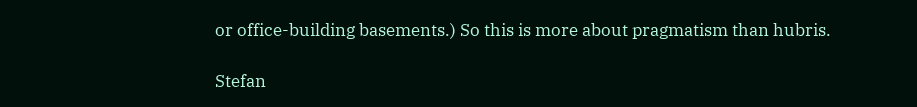or office-building basements.) So this is more about pragmatism than hubris.

Stefan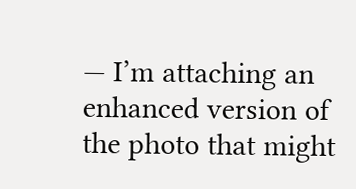— I’m attaching an enhanced version of the photo that might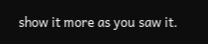show it more as you saw it.